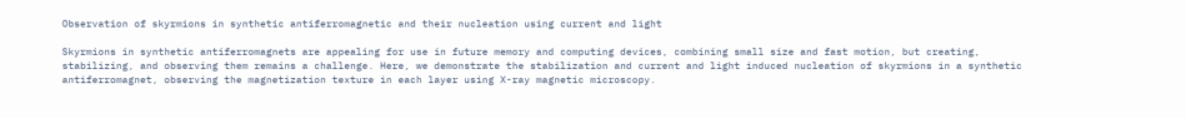Observation of skyrmions in synthetic antiferromagnetic and their nucleation using current and light

Skyrmions in synthetic antiferromagnets are appealing for use in future memory and computing devices, combining small size and fast motion, but creating, stabilizing, and observing them remains a challenge. Here, we demonstrate the stabilization and current and light induced nucleation of skyrmions in a synthetic antiferromagnet, observing the magnetization texture in each layer using X-ray magnetic microscopy.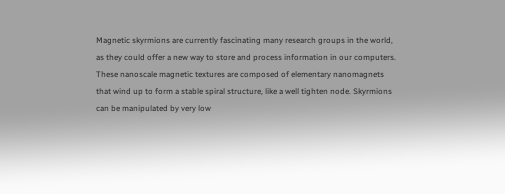Magnetic skyrmions are currently fascinating many research groups in the world, as they could offer a new way to store and process information in our computers. These nanoscale magnetic textures are composed of elementary nanomagnets that wind up to form a stable spiral structure, like a well tighten node. Skyrmions can be manipulated by very low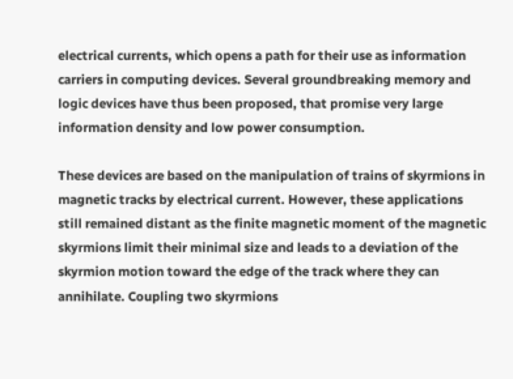electrical currents, which opens a path for their use as information carriers in computing devices. Several groundbreaking memory and logic devices have thus been proposed, that promise very large information density and low power consumption.

These devices are based on the manipulation of trains of skyrmions in magnetic tracks by electrical current. However, these applications still remained distant as the finite magnetic moment of the magnetic skyrmions limit their minimal size and leads to a deviation of the skyrmion motion toward the edge of the track where they can annihilate. Coupling two skyrmions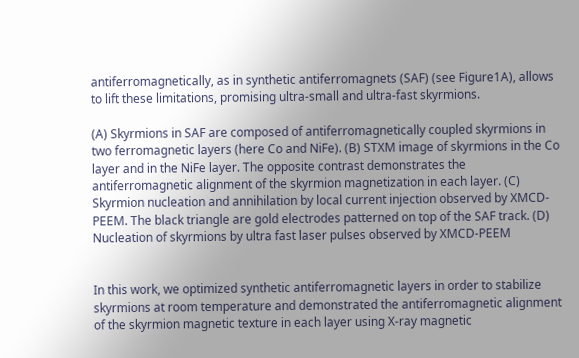antiferromagnetically, as in synthetic antiferromagnets (SAF) (see Figure1A), allows to lift these limitations, promising ultra-small and ultra-fast skyrmions.

(A) Skyrmions in SAF are composed of antiferromagnetically coupled skyrmions in two ferromagnetic layers (here Co and NiFe). (B) STXM image of skyrmions in the Co layer and in the NiFe layer. The opposite contrast demonstrates the antiferromagnetic alignment of the skyrmion magnetization in each layer. (C) Skyrmion nucleation and annihilation by local current injection observed by XMCD-PEEM. The black triangle are gold electrodes patterned on top of the SAF track. (D) Nucleation of skyrmions by ultra fast laser pulses observed by XMCD-PEEM


In this work, we optimized synthetic antiferromagnetic layers in order to stabilize skyrmions at room temperature and demonstrated the antiferromagnetic alignment of the skyrmion magnetic texture in each layer using X-ray magnetic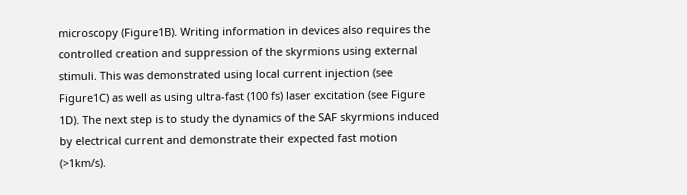microscopy (Figure1B). Writing information in devices also requires the controlled creation and suppression of the skyrmions using external stimuli. This was demonstrated using local current injection (see Figure1C) as well as using ultra-fast (100 fs) laser excitation (see Figure 1D). The next step is to study the dynamics of the SAF skyrmions induced by electrical current and demonstrate their expected fast motion (>1km/s).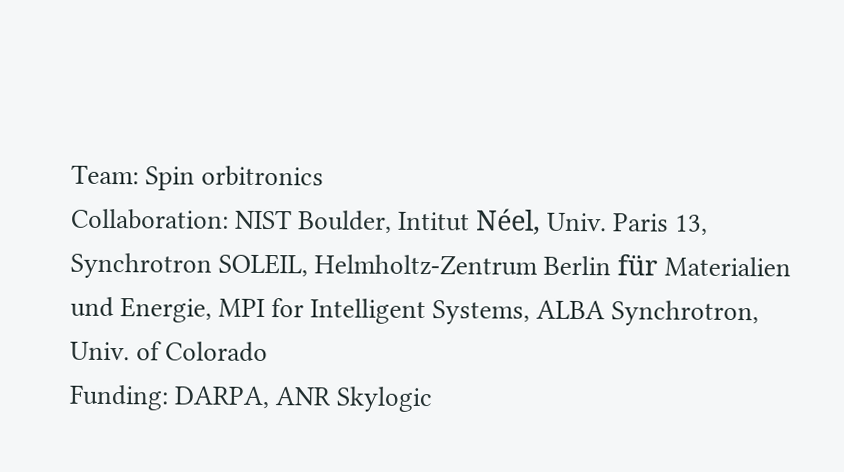Team: Spin orbitronics
Collaboration: NIST Boulder, Intitut Néel, Univ. Paris 13, Synchrotron SOLEIL, Helmholtz-Zentrum Berlin für Materialien und Energie, MPI for Intelligent Systems, ALBA Synchrotron, Univ. of Colorado
Funding: DARPA, ANR Skylogic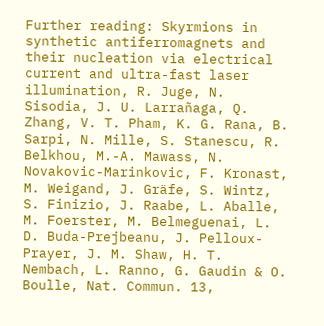Further reading: Skyrmions in synthetic antiferromagnets and their nucleation via electrical current and ultra-fast laser illumination, R. Juge, N. Sisodia, J. U. Larrañaga, Q. Zhang, V. T. Pham, K. G. Rana, B. Sarpi, N. Mille, S. Stanescu, R. Belkhou, M.-A. Mawass, N. Novakovic-Marinkovic, F. Kronast, M. Weigand, J. Gräfe, S. Wintz, S. Finizio, J. Raabe, L. Aballe, M. Foerster, M. Belmeguenai, L. D. Buda-Prejbeanu, J. Pelloux-Prayer, J. M. Shaw, H. T. Nembach, L. Ranno, G. Gaudin & O. Boulle, Nat. Commun. 13,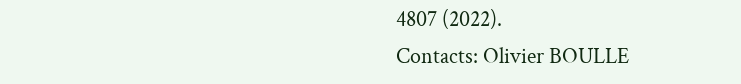4807 (2022).
Contacts: Olivier BOULLE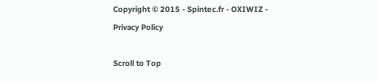Copyright © 2015 - Spintec.fr - OXIWIZ - Privacy Policy

Scroll to Top